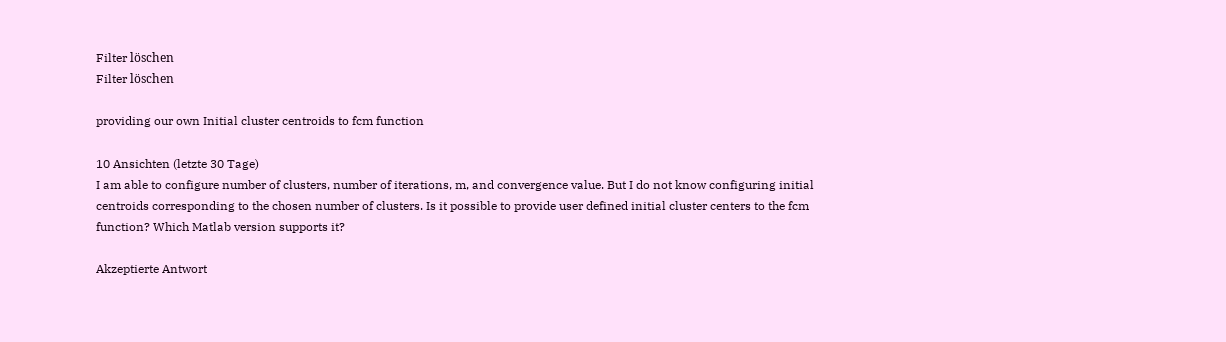Filter löschen
Filter löschen

providing our own Initial cluster centroids to fcm function

10 Ansichten (letzte 30 Tage)
I am able to configure number of clusters, number of iterations, m, and convergence value. But I do not know configuring initial centroids corresponding to the chosen number of clusters. Is it possible to provide user defined initial cluster centers to the fcm function? Which Matlab version supports it?

Akzeptierte Antwort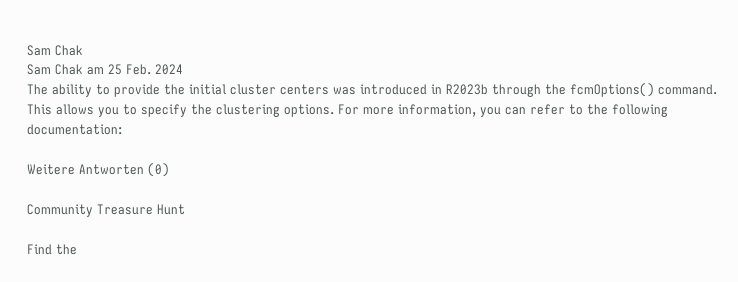Sam Chak
Sam Chak am 25 Feb. 2024
The ability to provide the initial cluster centers was introduced in R2023b through the fcmOptions() command. This allows you to specify the clustering options. For more information, you can refer to the following documentation:

Weitere Antworten (0)

Community Treasure Hunt

Find the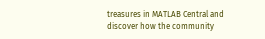treasures in MATLAB Central and discover how the community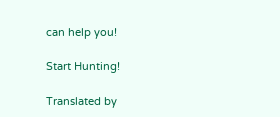can help you!

Start Hunting!

Translated by